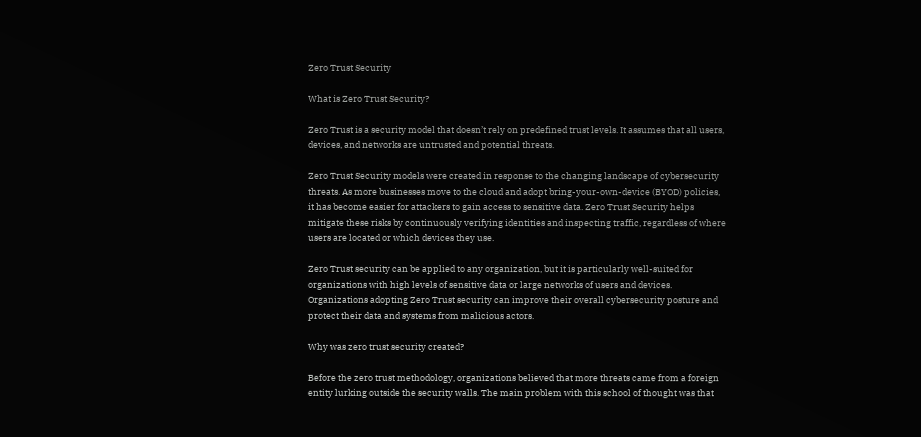Zero Trust Security

What is Zero Trust Security?

Zero Trust is a security model that doesn’t rely on predefined trust levels. It assumes that all users, devices, and networks are untrusted and potential threats.

Zero Trust Security models were created in response to the changing landscape of cybersecurity threats. As more businesses move to the cloud and adopt bring-your-own-device (BYOD) policies, it has become easier for attackers to gain access to sensitive data. Zero Trust Security helps mitigate these risks by continuously verifying identities and inspecting traffic, regardless of where users are located or which devices they use.

Zero Trust security can be applied to any organization, but it is particularly well-suited for organizations with high levels of sensitive data or large networks of users and devices. Organizations adopting Zero Trust security can improve their overall cybersecurity posture and protect their data and systems from malicious actors.

Why was zero trust security created?

Before the zero trust methodology, organizations believed that more threats came from a foreign entity lurking outside the security walls. The main problem with this school of thought was that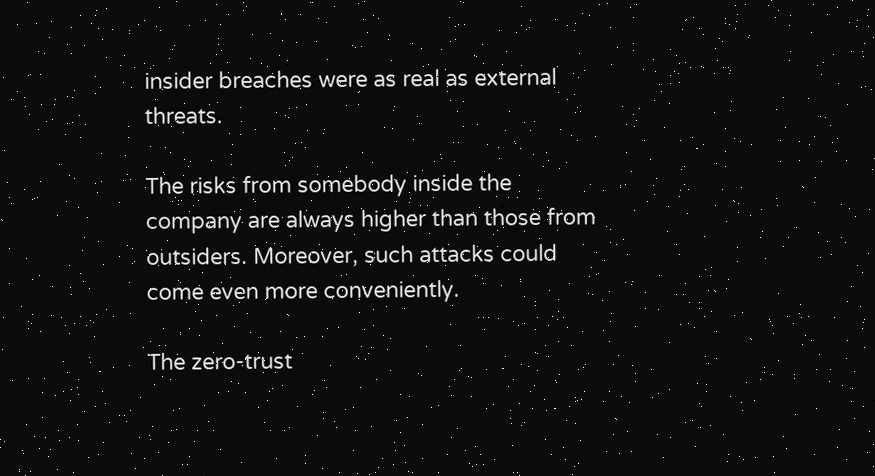insider breaches were as real as external threats.

The risks from somebody inside the company are always higher than those from outsiders. Moreover, such attacks could come even more conveniently.

The zero-trust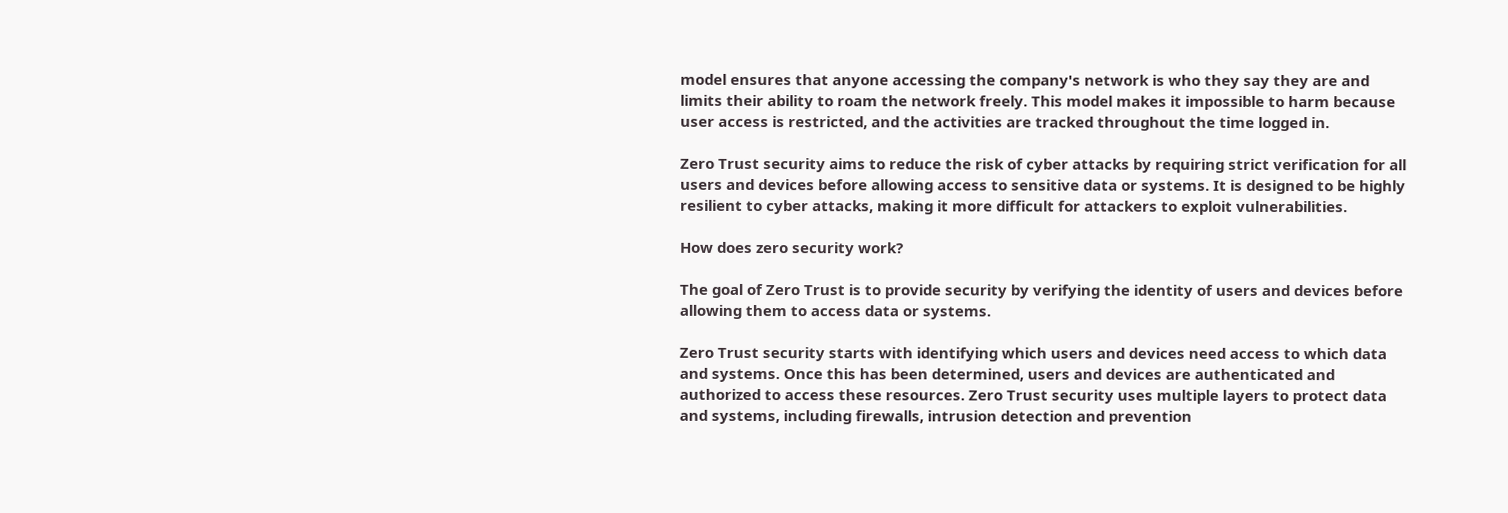model ensures that anyone accessing the company's network is who they say they are and limits their ability to roam the network freely. This model makes it impossible to harm because user access is restricted, and the activities are tracked throughout the time logged in.

Zero Trust security aims to reduce the risk of cyber attacks by requiring strict verification for all users and devices before allowing access to sensitive data or systems. It is designed to be highly resilient to cyber attacks, making it more difficult for attackers to exploit vulnerabilities.

How does zero security work?

The goal of Zero Trust is to provide security by verifying the identity of users and devices before allowing them to access data or systems.

Zero Trust security starts with identifying which users and devices need access to which data and systems. Once this has been determined, users and devices are authenticated and authorized to access these resources. Zero Trust security uses multiple layers to protect data and systems, including firewalls, intrusion detection and prevention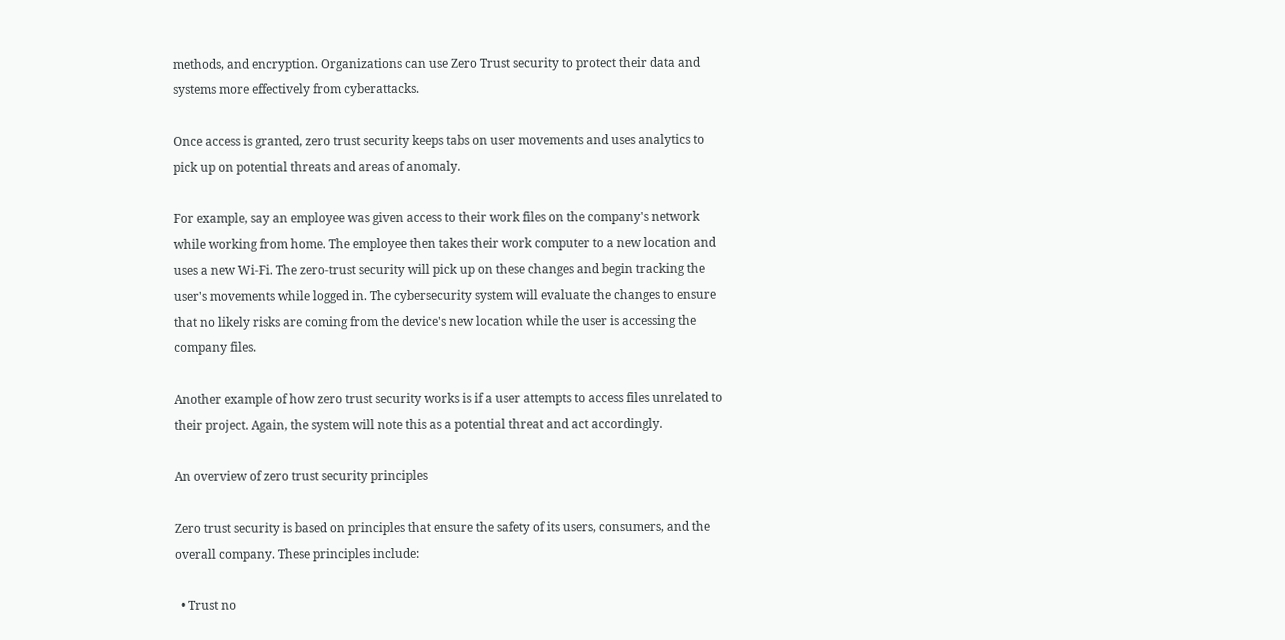methods, and encryption. Organizations can use Zero Trust security to protect their data and systems more effectively from cyberattacks.

Once access is granted, zero trust security keeps tabs on user movements and uses analytics to pick up on potential threats and areas of anomaly.

For example, say an employee was given access to their work files on the company's network while working from home. The employee then takes their work computer to a new location and uses a new Wi-Fi. The zero-trust security will pick up on these changes and begin tracking the user's movements while logged in. The cybersecurity system will evaluate the changes to ensure that no likely risks are coming from the device's new location while the user is accessing the company files.

Another example of how zero trust security works is if a user attempts to access files unrelated to their project. Again, the system will note this as a potential threat and act accordingly.

An overview of zero trust security principles

Zero trust security is based on principles that ensure the safety of its users, consumers, and the overall company. These principles include:

  • Trust no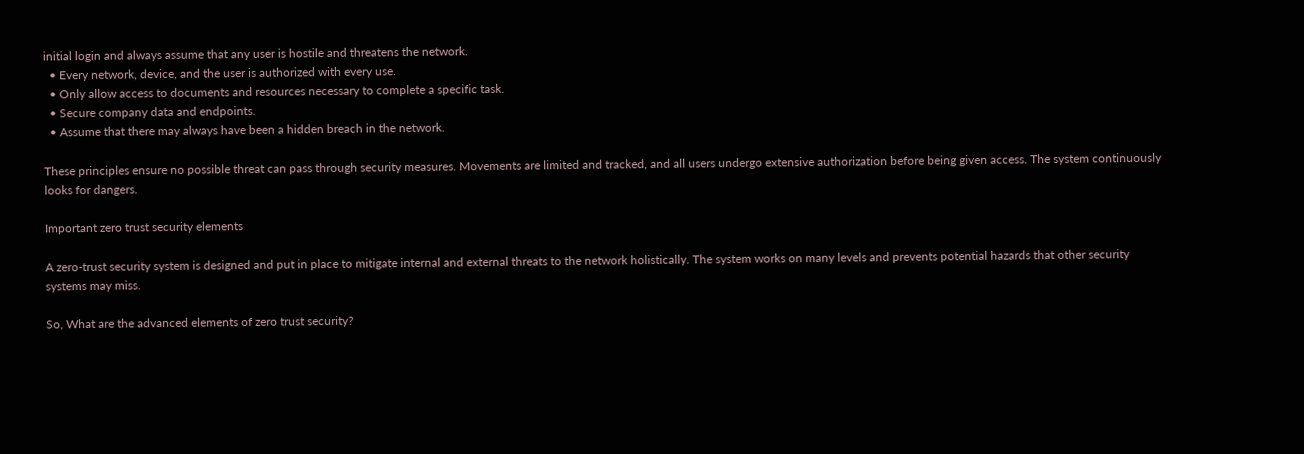initial login and always assume that any user is hostile and threatens the network.
  • Every network, device, and the user is authorized with every use.
  • Only allow access to documents and resources necessary to complete a specific task.
  • Secure company data and endpoints.
  • Assume that there may always have been a hidden breach in the network.

These principles ensure no possible threat can pass through security measures. Movements are limited and tracked, and all users undergo extensive authorization before being given access. The system continuously looks for dangers.

Important zero trust security elements

A zero-trust security system is designed and put in place to mitigate internal and external threats to the network holistically. The system works on many levels and prevents potential hazards that other security systems may miss.

So, What are the advanced elements of zero trust security?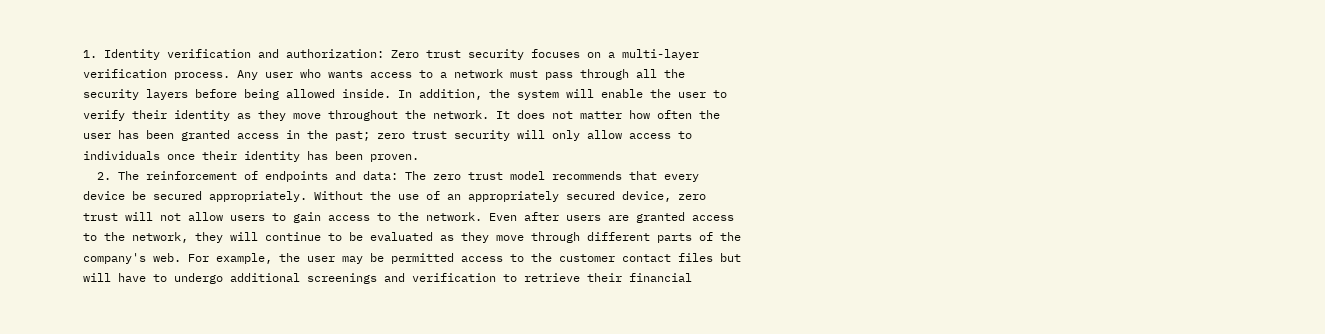1. Identity verification and authorization: Zero trust security focuses on a multi-layer verification process. Any user who wants access to a network must pass through all the security layers before being allowed inside. In addition, the system will enable the user to verify their identity as they move throughout the network. It does not matter how often the user has been granted access in the past; zero trust security will only allow access to individuals once their identity has been proven.
  2. The reinforcement of endpoints and data: The zero trust model recommends that every device be secured appropriately. Without the use of an appropriately secured device, zero trust will not allow users to gain access to the network. Even after users are granted access to the network, they will continue to be evaluated as they move through different parts of the company's web. For example, the user may be permitted access to the customer contact files but will have to undergo additional screenings and verification to retrieve their financial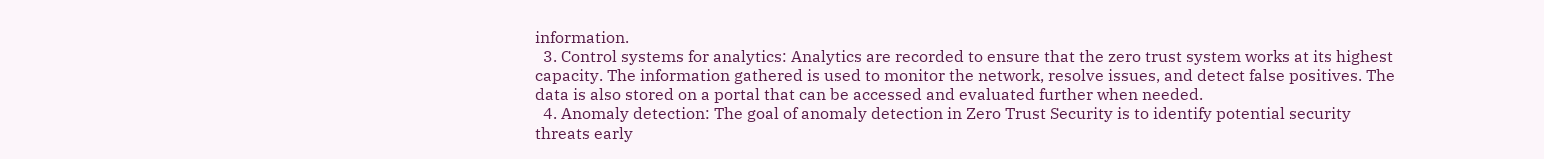information.
  3. Control systems for analytics: Analytics are recorded to ensure that the zero trust system works at its highest capacity. The information gathered is used to monitor the network, resolve issues, and detect false positives. The data is also stored on a portal that can be accessed and evaluated further when needed.
  4. Anomaly detection: The goal of anomaly detection in Zero Trust Security is to identify potential security threats early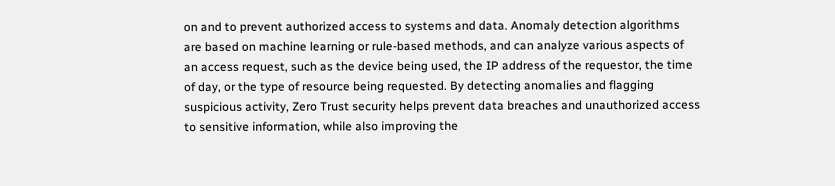on and to prevent authorized access to systems and data. Anomaly detection algorithms are based on machine learning or rule-based methods, and can analyze various aspects of an access request, such as the device being used, the IP address of the requestor, the time of day, or the type of resource being requested. By detecting anomalies and flagging suspicious activity, Zero Trust security helps prevent data breaches and unauthorized access to sensitive information, while also improving the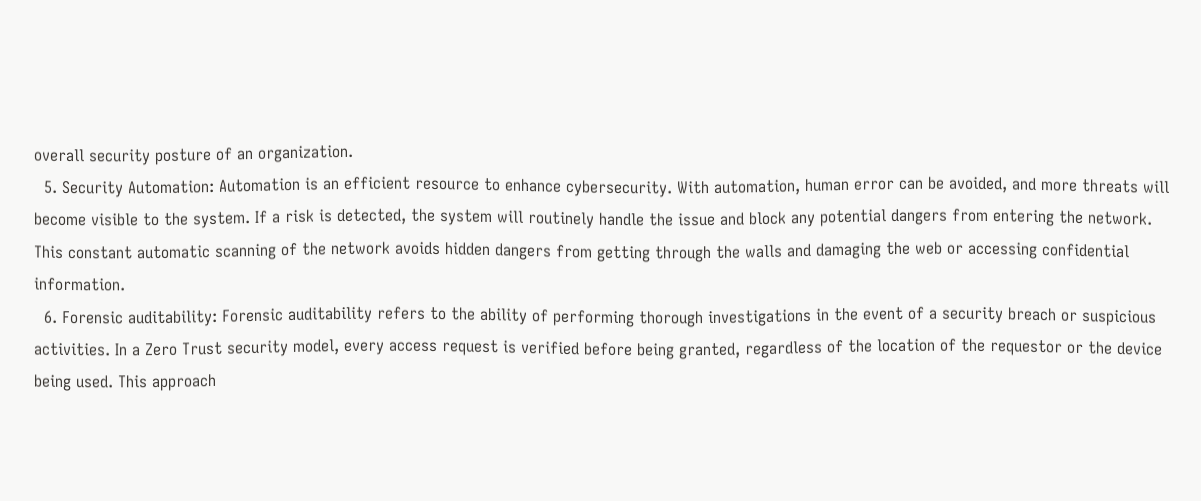overall security posture of an organization.
  5. Security Automation: Automation is an efficient resource to enhance cybersecurity. With automation, human error can be avoided, and more threats will become visible to the system. If a risk is detected, the system will routinely handle the issue and block any potential dangers from entering the network. This constant automatic scanning of the network avoids hidden dangers from getting through the walls and damaging the web or accessing confidential information.
  6. Forensic auditability: Forensic auditability refers to the ability of performing thorough investigations in the event of a security breach or suspicious activities. In a Zero Trust security model, every access request is verified before being granted, regardless of the location of the requestor or the device being used. This approach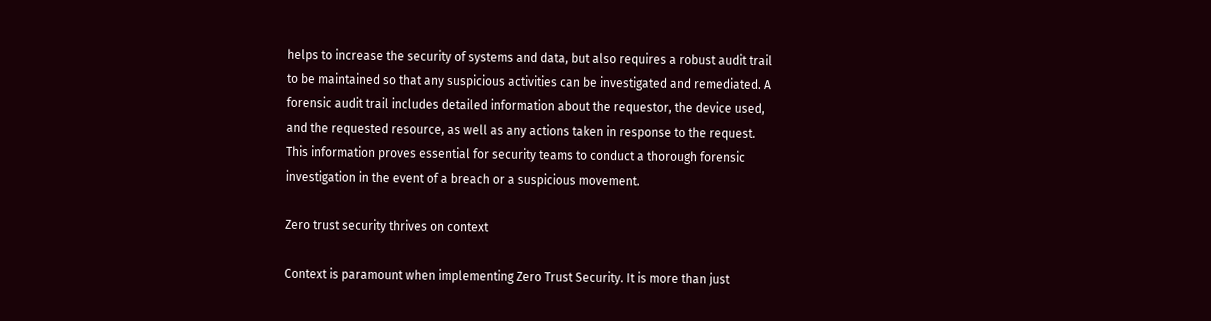helps to increase the security of systems and data, but also requires a robust audit trail to be maintained so that any suspicious activities can be investigated and remediated. A forensic audit trail includes detailed information about the requestor, the device used, and the requested resource, as well as any actions taken in response to the request. This information proves essential for security teams to conduct a thorough forensic investigation in the event of a breach or a suspicious movement.

Zero trust security thrives on context

Context is paramount when implementing Zero Trust Security. It is more than just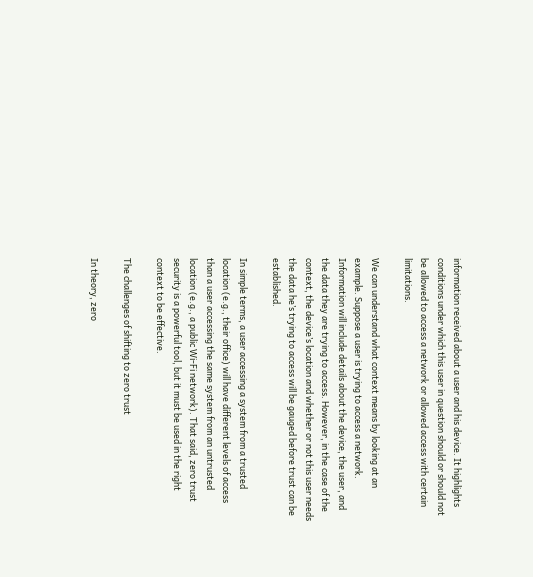information received about a user and his device. It highlights conditions under which this user in question should or should not be allowed to access a network or allowed access with certain limitations.

We can understand what context means by looking at an example. Suppose a user is trying to access a network. Information will include details about the device, the user, and the data they are trying to access. However, in the case of the context, the device’s location and whether or not this user needs the data he’s trying to access will be gauged before trust can be established.

In simple terms, a user accessing a system from a trusted location (e.g., their office) will have different levels of access than a user accessing the same system from an untrusted location (e.g., a public Wi-Fi network). That said, zero trust security is a powerful tool, but it must be used in the right context to be effective.

The challenges of shifting to zero trust

In theory, zero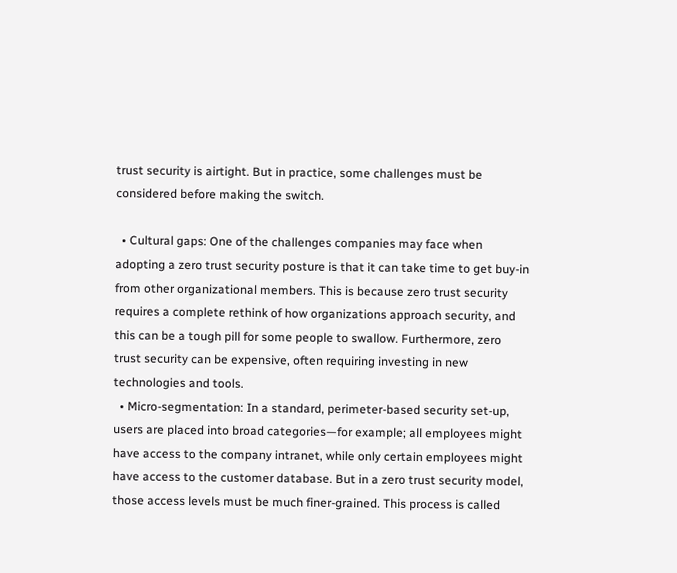trust security is airtight. But in practice, some challenges must be considered before making the switch.

  • Cultural gaps: One of the challenges companies may face when adopting a zero trust security posture is that it can take time to get buy-in from other organizational members. This is because zero trust security requires a complete rethink of how organizations approach security, and this can be a tough pill for some people to swallow. Furthermore, zero trust security can be expensive, often requiring investing in new technologies and tools.
  • Micro-segmentation: In a standard, perimeter-based security set-up, users are placed into broad categories—for example; all employees might have access to the company intranet, while only certain employees might have access to the customer database. But in a zero trust security model, those access levels must be much finer-grained. This process is called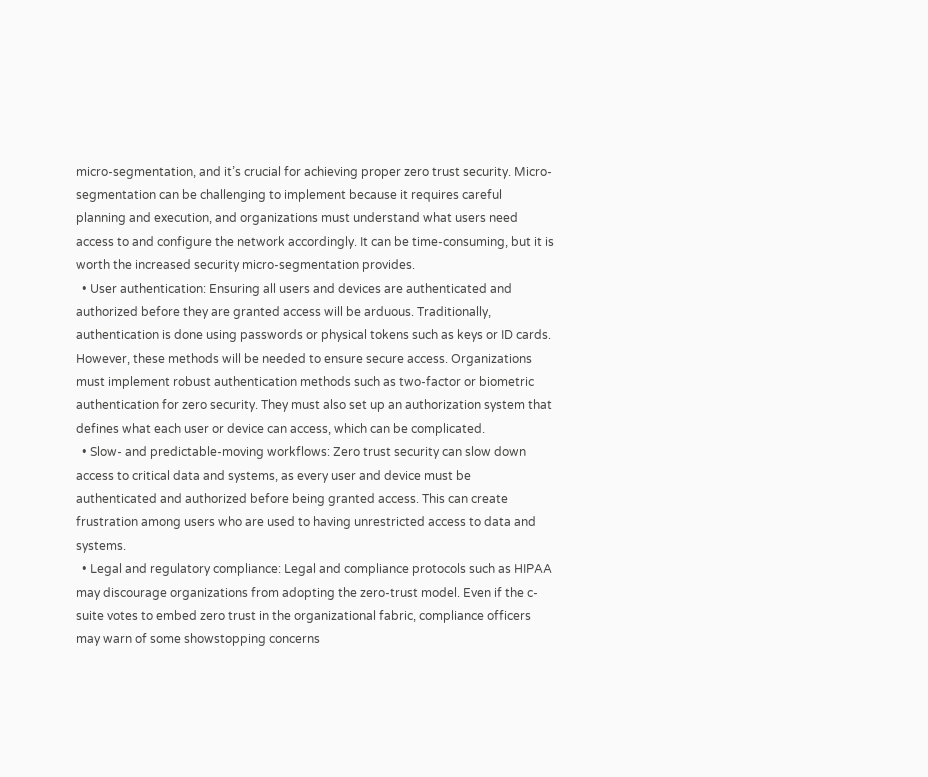micro-segmentation, and it’s crucial for achieving proper zero trust security. Micro-segmentation can be challenging to implement because it requires careful planning and execution, and organizations must understand what users need access to and configure the network accordingly. It can be time-consuming, but it is worth the increased security micro-segmentation provides.
  • User authentication: Ensuring all users and devices are authenticated and authorized before they are granted access will be arduous. Traditionally, authentication is done using passwords or physical tokens such as keys or ID cards. However, these methods will be needed to ensure secure access. Organizations must implement robust authentication methods such as two-factor or biometric authentication for zero security. They must also set up an authorization system that defines what each user or device can access, which can be complicated.
  • Slow- and predictable-moving workflows: Zero trust security can slow down access to critical data and systems, as every user and device must be authenticated and authorized before being granted access. This can create frustration among users who are used to having unrestricted access to data and systems.
  • Legal and regulatory compliance: Legal and compliance protocols such as HIPAA may discourage organizations from adopting the zero-trust model. Even if the c-suite votes to embed zero trust in the organizational fabric, compliance officers may warn of some showstopping concerns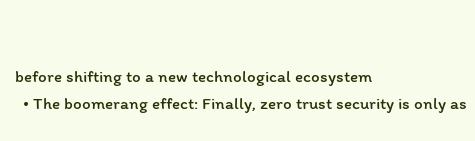before shifting to a new technological ecosystem
  • The boomerang effect: Finally, zero trust security is only as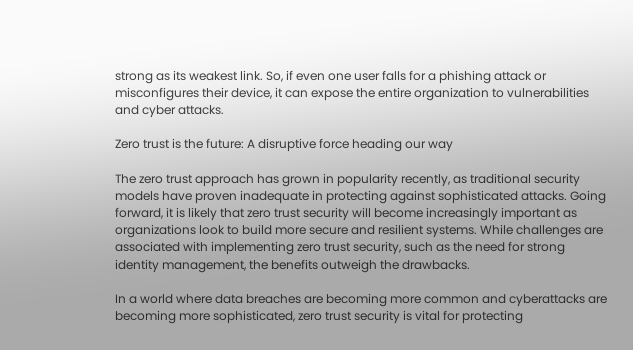strong as its weakest link. So, if even one user falls for a phishing attack or misconfigures their device, it can expose the entire organization to vulnerabilities and cyber attacks.

Zero trust is the future: A disruptive force heading our way

The zero trust approach has grown in popularity recently, as traditional security models have proven inadequate in protecting against sophisticated attacks. Going forward, it is likely that zero trust security will become increasingly important as organizations look to build more secure and resilient systems. While challenges are associated with implementing zero trust security, such as the need for strong identity management, the benefits outweigh the drawbacks.

In a world where data breaches are becoming more common and cyberattacks are becoming more sophisticated, zero trust security is vital for protecting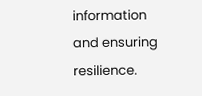information and ensuring resilience.